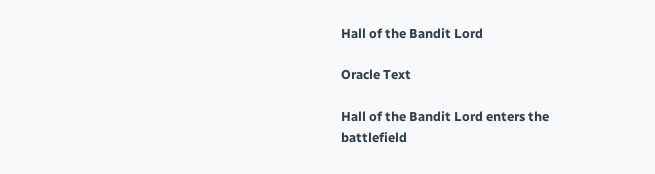Hall of the Bandit Lord

Oracle Text

Hall of the Bandit Lord enters the battlefield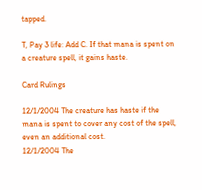tapped.

T, Pay 3 life: Add C. If that mana is spent on a creature spell, it gains haste.

Card Rulings

12/1/2004 The creature has haste if the mana is spent to cover any cost of the spell, even an additional cost.
12/1/2004 The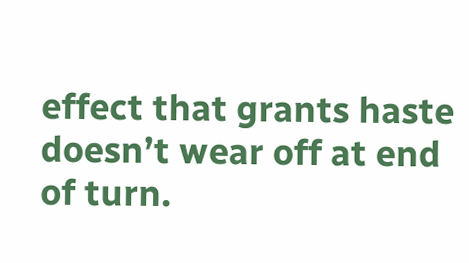effect that grants haste doesn’t wear off at end of turn.